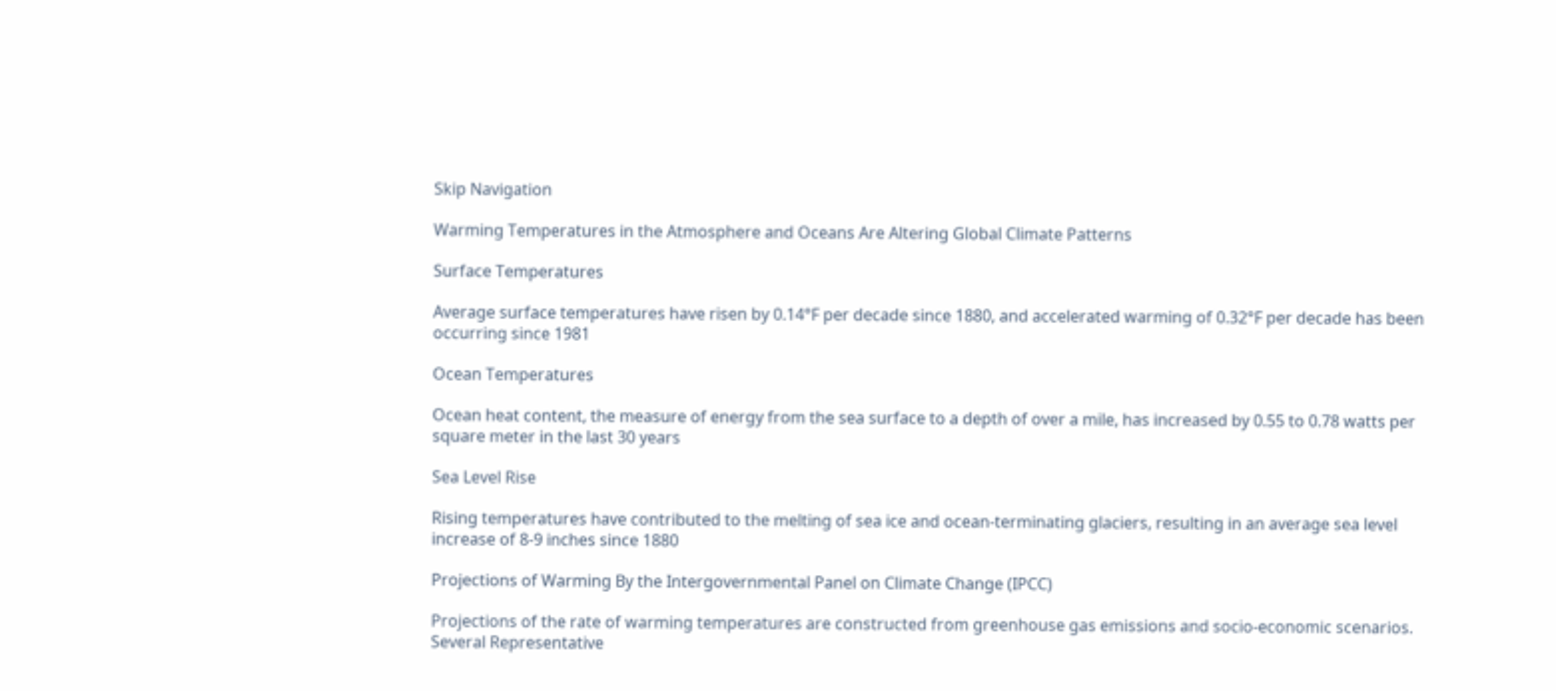Skip Navigation

Warming Temperatures in the Atmosphere and Oceans Are Altering Global Climate Patterns

Surface Temperatures

Average surface temperatures have risen by 0.14°F per decade since 1880, and accelerated warming of 0.32°F per decade has been occurring since 1981

Ocean Temperatures

Ocean heat content, the measure of energy from the sea surface to a depth of over a mile, has increased by 0.55 to 0.78 watts per square meter in the last 30 years

Sea Level Rise

Rising temperatures have contributed to the melting of sea ice and ocean-terminating glaciers, resulting in an average sea level increase of 8-9 inches since 1880

Projections of Warming By the Intergovernmental Panel on Climate Change (IPCC)

Projections of the rate of warming temperatures are constructed from greenhouse gas emissions and socio-economic scenarios. Several Representative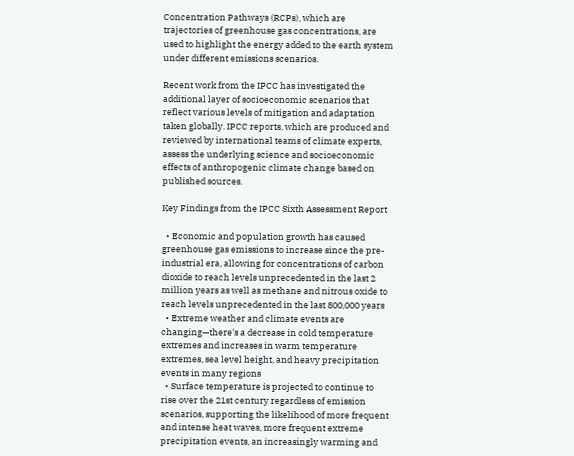Concentration Pathways (RCPs), which are trajectories of greenhouse gas concentrations, are used to highlight the energy added to the earth system under different emissions scenarios.

Recent work from the IPCC has investigated the additional layer of socioeconomic scenarios that reflect various levels of mitigation and adaptation taken globally. IPCC reports, which are produced and reviewed by international teams of climate experts, assess the underlying science and socioeconomic effects of anthropogenic climate change based on published sources.

Key Findings from the IPCC Sixth Assessment Report

  • Economic and population growth has caused greenhouse gas emissions to increase since the pre-industrial era, allowing for concentrations of carbon dioxide to reach levels unprecedented in the last 2 million years as well as methane and nitrous oxide to reach levels unprecedented in the last 800,000 years
  • Extreme weather and climate events are changing—there's a decrease in cold temperature extremes and increases in warm temperature extremes, sea level height, and heavy precipitation events in many regions
  • Surface temperature is projected to continue to rise over the 21st century regardless of emission scenarios, supporting the likelihood of more frequent and intense heat waves, more frequent extreme precipitation events, an increasingly warming and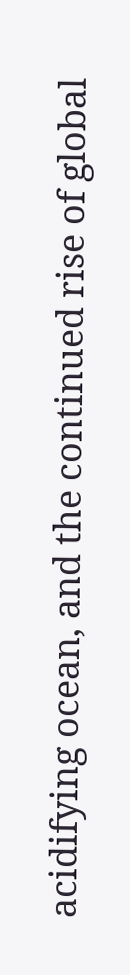acidifying ocean, and the continued rise of global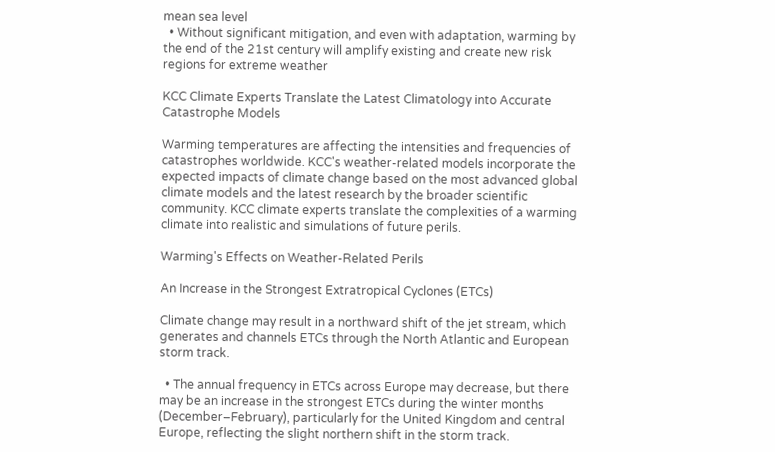mean sea level
  • Without significant mitigation, and even with adaptation, warming by the end of the 21st century will amplify existing and create new risk regions for extreme weather

KCC Climate Experts Translate the Latest Climatology into Accurate Catastrophe Models

Warming temperatures are affecting the intensities and frequencies of catastrophes worldwide. KCC's weather-related models incorporate the expected impacts of climate change based on the most advanced global climate models and the latest research by the broader scientific community. KCC climate experts translate the complexities of a warming climate into realistic and simulations of future perils.

Warming's Effects on Weather-Related Perils

An Increase in the Strongest Extratropical Cyclones (ETCs)

Climate change may result in a northward shift of the jet stream, which generates and channels ETCs through the North Atlantic and European storm track.

  • The annual frequency in ETCs across Europe may decrease, but there may be an increase in the strongest ETCs during the winter months (December–February), particularly for the United Kingdom and central Europe, reflecting the slight northern shift in the storm track.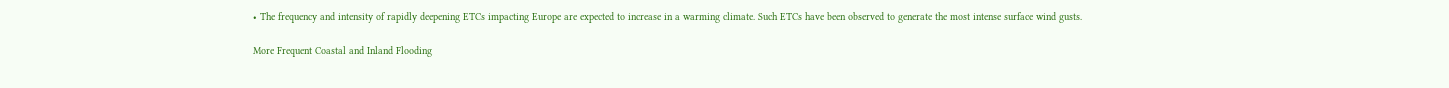• The frequency and intensity of rapidly deepening ETCs impacting Europe are expected to increase in a warming climate. Such ETCs have been observed to generate the most intense surface wind gusts.

More Frequent Coastal and Inland Flooding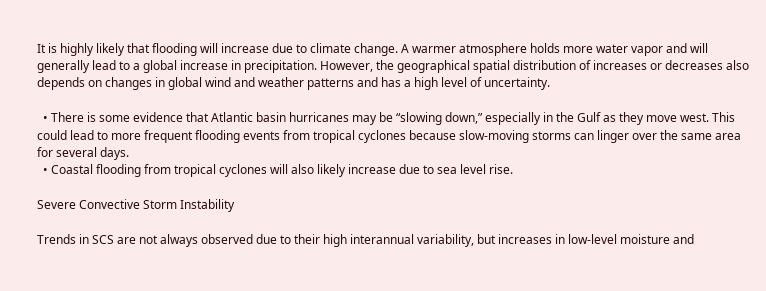It is highly likely that flooding will increase due to climate change. A warmer atmosphere holds more water vapor and will generally lead to a global increase in precipitation. However, the geographical spatial distribution of increases or decreases also depends on changes in global wind and weather patterns and has a high level of uncertainty.

  • There is some evidence that Atlantic basin hurricanes may be “slowing down,” especially in the Gulf as they move west. This could lead to more frequent flooding events from tropical cyclones because slow-moving storms can linger over the same area for several days.
  • Coastal flooding from tropical cyclones will also likely increase due to sea level rise.

Severe Convective Storm Instability

Trends in SCS are not always observed due to their high interannual variability, but increases in low-level moisture and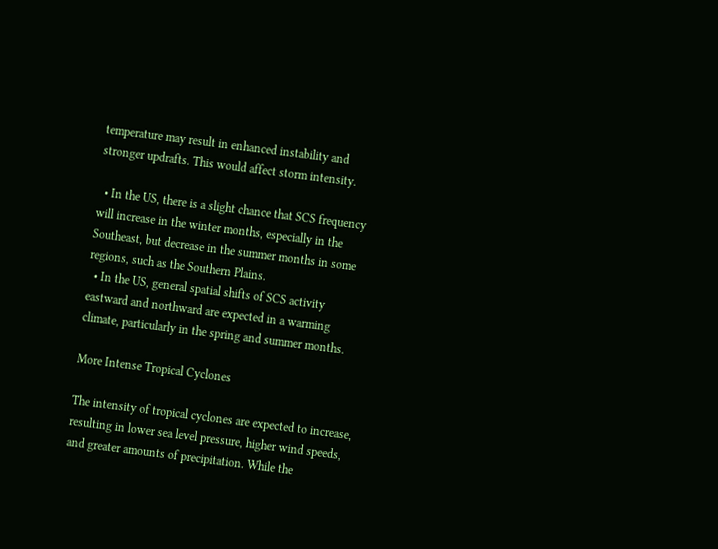temperature may result in enhanced instability and stronger updrafts. This would affect storm intensity.

  • In the US, there is a slight chance that SCS frequency will increase in the winter months, especially in the Southeast, but decrease in the summer months in some regions, such as the Southern Plains.
  • In the US, general spatial shifts of SCS activity eastward and northward are expected in a warming climate, particularly in the spring and summer months.

More Intense Tropical Cyclones

The intensity of tropical cyclones are expected to increase, resulting in lower sea level pressure, higher wind speeds, and greater amounts of precipitation. While the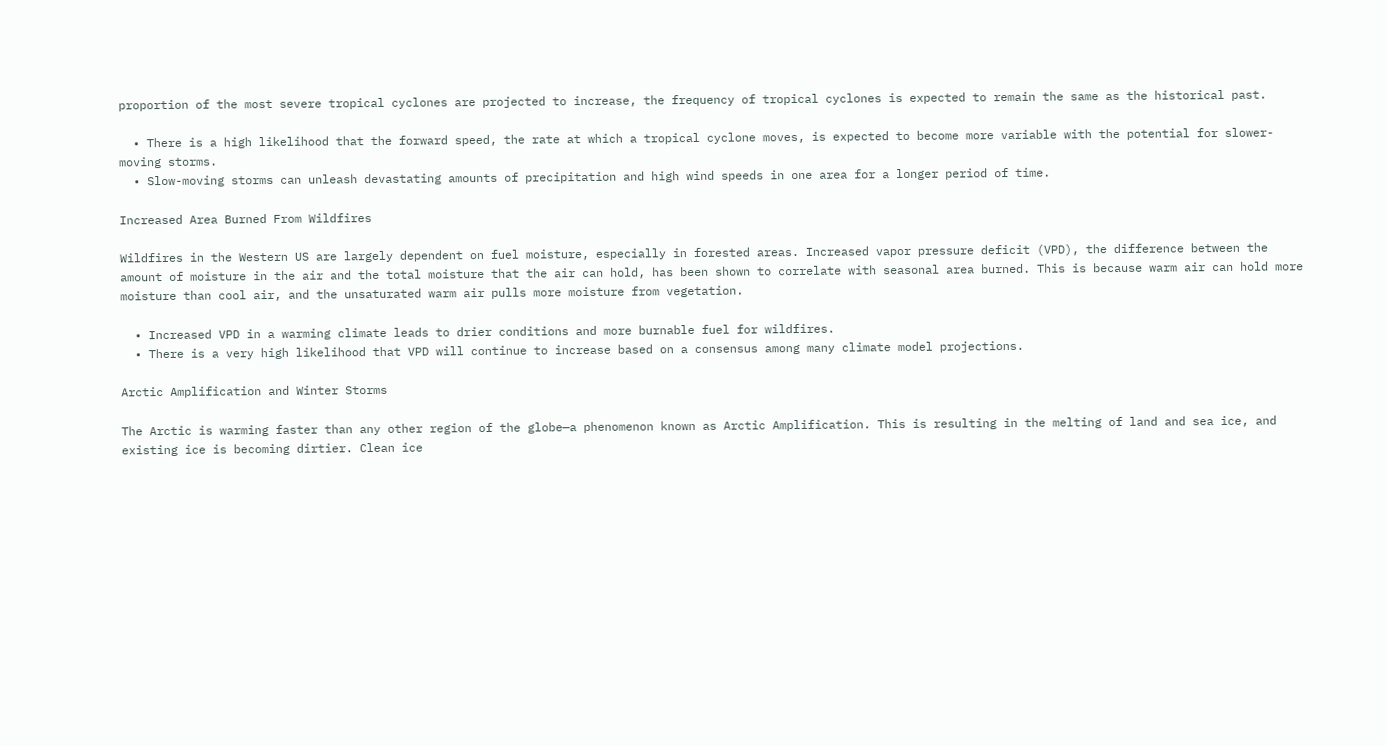proportion of the most severe tropical cyclones are projected to increase, the frequency of tropical cyclones is expected to remain the same as the historical past.

  • There is a high likelihood that the forward speed, the rate at which a tropical cyclone moves, is expected to become more variable with the potential for slower-moving storms.
  • Slow-moving storms can unleash devastating amounts of precipitation and high wind speeds in one area for a longer period of time.

Increased Area Burned From Wildfires

Wildfires in the Western US are largely dependent on fuel moisture, especially in forested areas. Increased vapor pressure deficit (VPD), the difference between the amount of moisture in the air and the total moisture that the air can hold, has been shown to correlate with seasonal area burned. This is because warm air can hold more moisture than cool air, and the unsaturated warm air pulls more moisture from vegetation.

  • Increased VPD in a warming climate leads to drier conditions and more burnable fuel for wildfires.
  • There is a very high likelihood that VPD will continue to increase based on a consensus among many climate model projections.

Arctic Amplification and Winter Storms

The Arctic is warming faster than any other region of the globe—a phenomenon known as Arctic Amplification. This is resulting in the melting of land and sea ice, and existing ice is becoming dirtier. Clean ice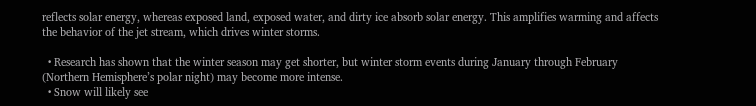reflects solar energy, whereas exposed land, exposed water, and dirty ice absorb solar energy. This amplifies warming and affects the behavior of the jet stream, which drives winter storms.

  • Research has shown that the winter season may get shorter, but winter storm events during January through February (Northern Hemisphere’s polar night) may become more intense.
  • Snow will likely see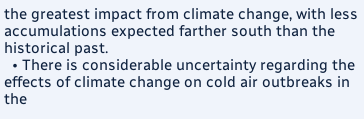the greatest impact from climate change, with less accumulations expected farther south than the historical past.
  • There is considerable uncertainty regarding the effects of climate change on cold air outbreaks in the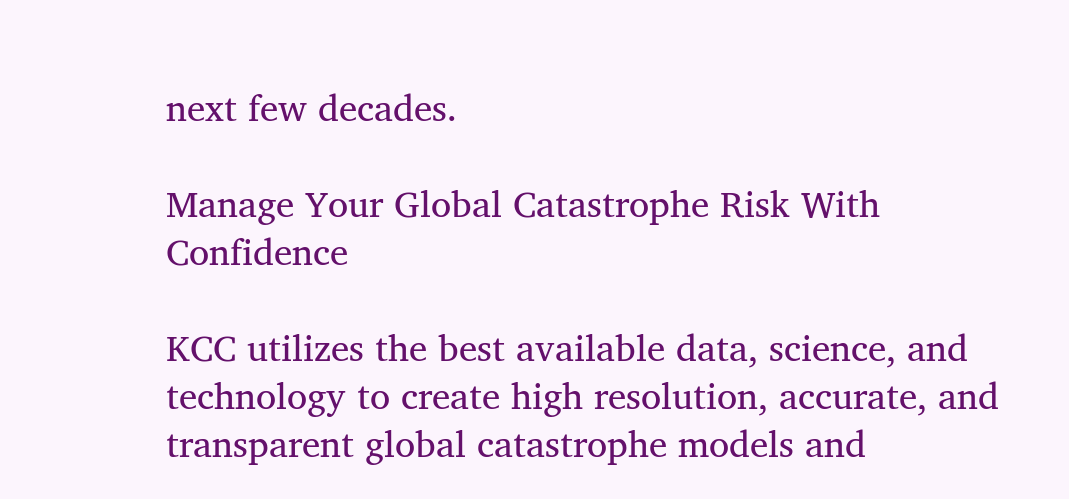next few decades.

Manage Your Global Catastrophe Risk With Confidence

KCC utilizes the best available data, science, and technology to create high resolution, accurate, and transparent global catastrophe models and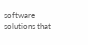software solutions that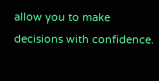allow you to make decisions with confidence.